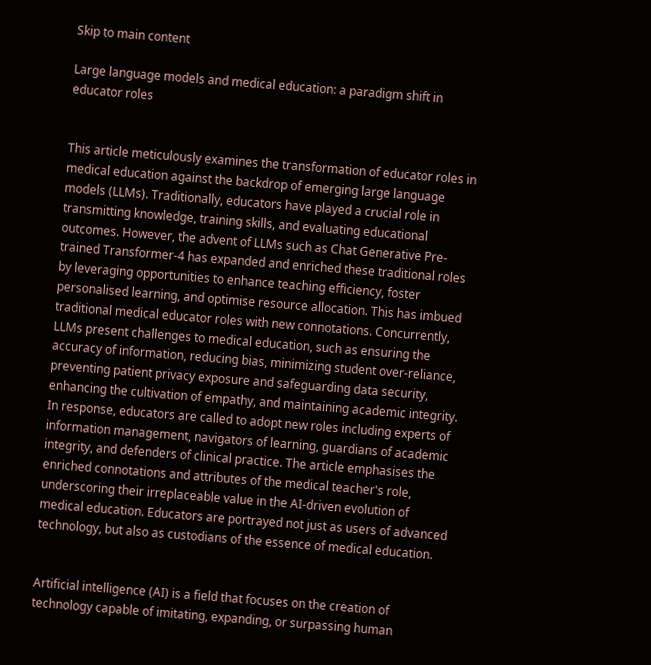Skip to main content

Large language models and medical education: a paradigm shift in educator roles


This article meticulously examines the transformation of educator roles in medical education against the backdrop of emerging large language models (LLMs). Traditionally, educators have played a crucial role in transmitting knowledge, training skills, and evaluating educational outcomes. However, the advent of LLMs such as Chat Generative Pre-trained Transformer-4 has expanded and enriched these traditional roles by leveraging opportunities to enhance teaching efficiency, foster personalised learning, and optimise resource allocation. This has imbued traditional medical educator roles with new connotations. Concurrently, LLMs present challenges to medical education, such as ensuring the accuracy of information, reducing bias, minimizing student over-reliance, preventing patient privacy exposure and safeguarding data security, enhancing the cultivation of empathy, and maintaining academic integrity. In response, educators are called to adopt new roles including experts of information management, navigators of learning, guardians of academic integrity, and defenders of clinical practice. The article emphasises the enriched connotations and attributes of the medical teacher's role, underscoring their irreplaceable value in the AI-driven evolution of medical education. Educators are portrayed not just as users of advanced technology, but also as custodians of the essence of medical education.


Artificial intelligence (AI) is a field that focuses on the creation of technology capable of imitating, expanding, or surpassing human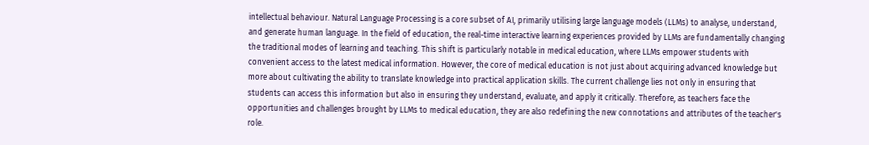intellectual behaviour. Natural Language Processing is a core subset of AI, primarily utilising large language models (LLMs) to analyse, understand, and generate human language. In the field of education, the real-time interactive learning experiences provided by LLMs are fundamentally changing the traditional modes of learning and teaching. This shift is particularly notable in medical education, where LLMs empower students with convenient access to the latest medical information. However, the core of medical education is not just about acquiring advanced knowledge but more about cultivating the ability to translate knowledge into practical application skills. The current challenge lies not only in ensuring that students can access this information but also in ensuring they understand, evaluate, and apply it critically. Therefore, as teachers face the opportunities and challenges brought by LLMs to medical education, they are also redefining the new connotations and attributes of the teacher's role.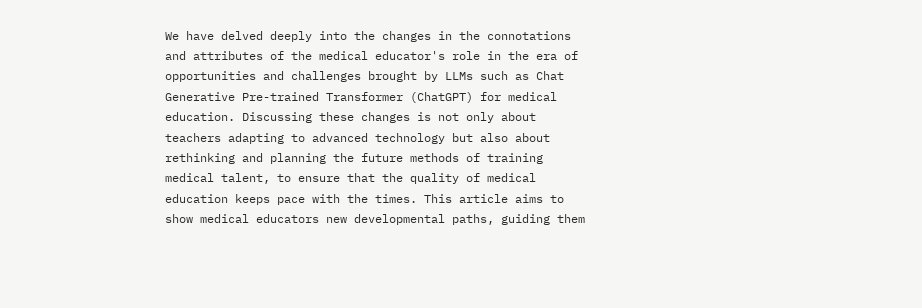We have delved deeply into the changes in the connotations and attributes of the medical educator's role in the era of opportunities and challenges brought by LLMs such as Chat Generative Pre-trained Transformer (ChatGPT) for medical education. Discussing these changes is not only about teachers adapting to advanced technology but also about rethinking and planning the future methods of training medical talent, to ensure that the quality of medical education keeps pace with the times. This article aims to show medical educators new developmental paths, guiding them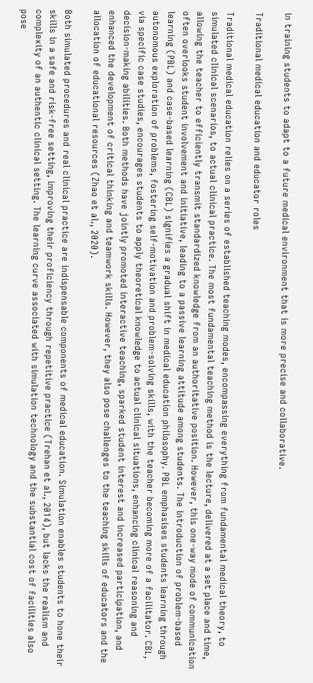in training students to adapt to a future medical environment that is more precise and collaborative.

Traditional medical education and educator roles

Traditional medical education relies on a series of established teaching modes, encompassing everything from fundamental medical theory, to simulated clinical scenarios, to actual clinical practice. The most fundamental teaching method is the lecture, delivered at a set place and time, allowing the teacher to efficiently transmit standardized knowledge from an authoritative position. However, this one-way mode of communication often overlooks student involvement and initiative, leading to a passive learning attitude among students. The introduction of problem-based learning (PBL) and case-based learning (CBL) signifies a gradual shift in medical education philosophy. PBL emphasises students learning through autonomous exploration of problems, fostering self-motivation and problem-solving skills, with the teacher becoming more of a facilitator. CBL, via specific case studies, encourages students to apply theoretical knowledge to actual clinical situations, enhancing clinical reasoning and decision-making abilities. Both methods have jointly promoted interactive teaching, sparked student interest and increased participation, and enhanced the development of critical thinking and teamwork skills. However, they also pose challenges to the teaching skills of educators and the allocation of educational resources (Zhao et al., 2020).

Both simulated procedures and real clinical practice are indispensable components of medical education. Simulation enables students to hone their skills in a safe and risk-free setting, improving their proficiency through repetitive practice (Trehan et al., 2014), but lacks the realism and complexity of an authentic clinical setting. The learning curve associated with simulation technology and the substantial cost of facilities also pose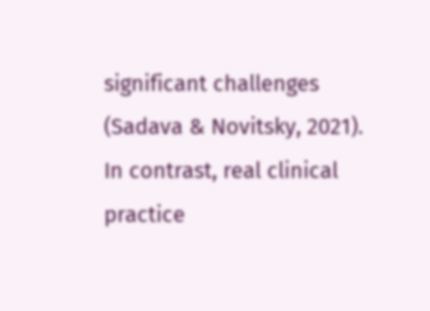significant challenges (Sadava & Novitsky, 2021). In contrast, real clinical practice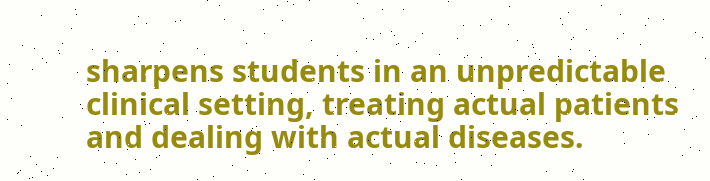sharpens students in an unpredictable clinical setting, treating actual patients and dealing with actual diseases.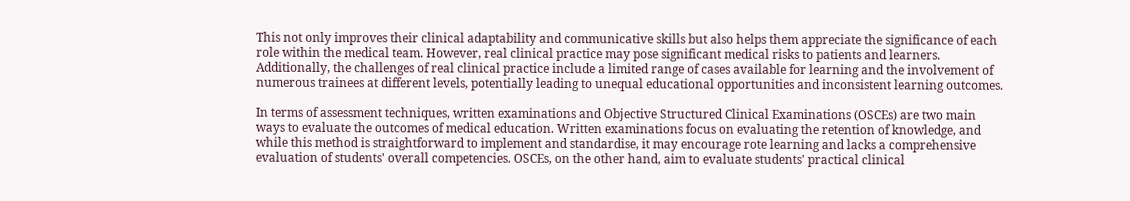This not only improves their clinical adaptability and communicative skills but also helps them appreciate the significance of each role within the medical team. However, real clinical practice may pose significant medical risks to patients and learners. Additionally, the challenges of real clinical practice include a limited range of cases available for learning and the involvement of numerous trainees at different levels, potentially leading to unequal educational opportunities and inconsistent learning outcomes.

In terms of assessment techniques, written examinations and Objective Structured Clinical Examinations (OSCEs) are two main ways to evaluate the outcomes of medical education. Written examinations focus on evaluating the retention of knowledge, and while this method is straightforward to implement and standardise, it may encourage rote learning and lacks a comprehensive evaluation of students' overall competencies. OSCEs, on the other hand, aim to evaluate students' practical clinical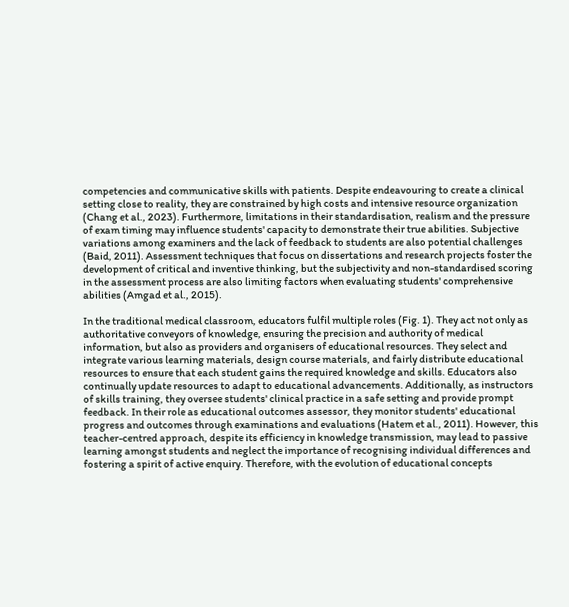competencies and communicative skills with patients. Despite endeavouring to create a clinical setting close to reality, they are constrained by high costs and intensive resource organization (Chang et al., 2023). Furthermore, limitations in their standardisation, realism and the pressure of exam timing may influence students' capacity to demonstrate their true abilities. Subjective variations among examiners and the lack of feedback to students are also potential challenges (Baid, 2011). Assessment techniques that focus on dissertations and research projects foster the development of critical and inventive thinking, but the subjectivity and non-standardised scoring in the assessment process are also limiting factors when evaluating students' comprehensive abilities (Amgad et al., 2015).

In the traditional medical classroom, educators fulfil multiple roles (Fig. 1). They act not only as authoritative conveyors of knowledge, ensuring the precision and authority of medical information, but also as providers and organisers of educational resources. They select and integrate various learning materials, design course materials, and fairly distribute educational resources to ensure that each student gains the required knowledge and skills. Educators also continually update resources to adapt to educational advancements. Additionally, as instructors of skills training, they oversee students' clinical practice in a safe setting and provide prompt feedback. In their role as educational outcomes assessor, they monitor students' educational progress and outcomes through examinations and evaluations (Hatem et al., 2011). However, this teacher-centred approach, despite its efficiency in knowledge transmission, may lead to passive learning amongst students and neglect the importance of recognising individual differences and fostering a spirit of active enquiry. Therefore, with the evolution of educational concepts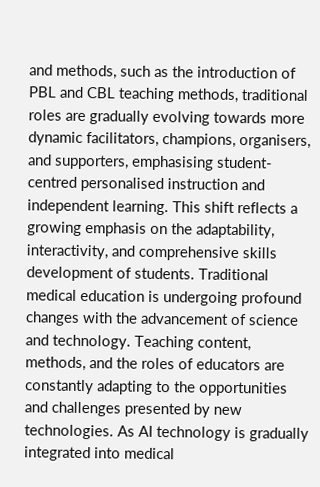and methods, such as the introduction of PBL and CBL teaching methods, traditional roles are gradually evolving towards more dynamic facilitators, champions, organisers, and supporters, emphasising student-centred personalised instruction and independent learning. This shift reflects a growing emphasis on the adaptability, interactivity, and comprehensive skills development of students. Traditional medical education is undergoing profound changes with the advancement of science and technology. Teaching content, methods, and the roles of educators are constantly adapting to the opportunities and challenges presented by new technologies. As AI technology is gradually integrated into medical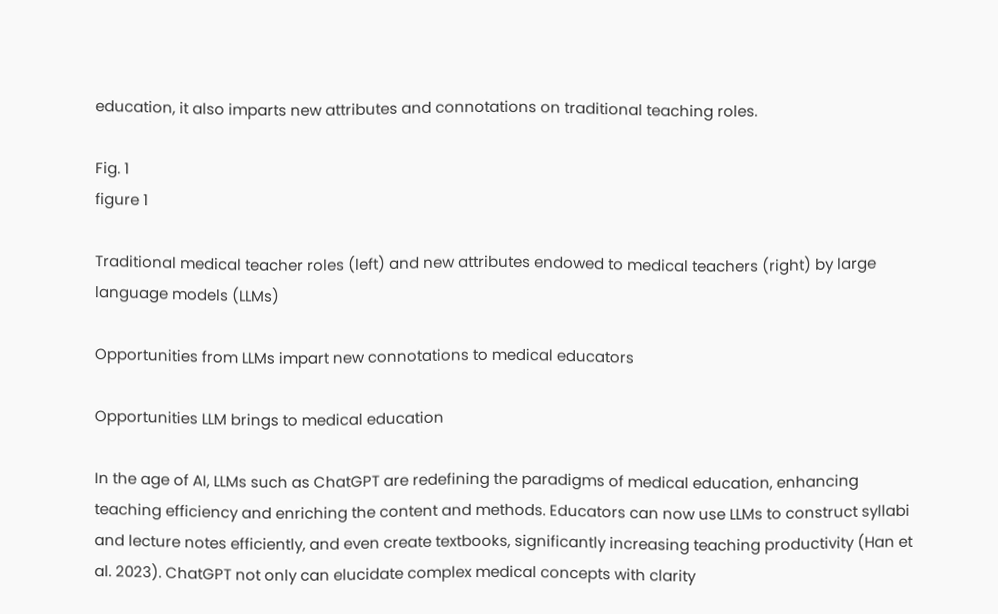education, it also imparts new attributes and connotations on traditional teaching roles.

Fig. 1
figure 1

Traditional medical teacher roles (left) and new attributes endowed to medical teachers (right) by large language models (LLMs)

Opportunities from LLMs impart new connotations to medical educators

Opportunities LLM brings to medical education

In the age of AI, LLMs such as ChatGPT are redefining the paradigms of medical education, enhancing teaching efficiency and enriching the content and methods. Educators can now use LLMs to construct syllabi and lecture notes efficiently, and even create textbooks, significantly increasing teaching productivity (Han et al. 2023). ChatGPT not only can elucidate complex medical concepts with clarity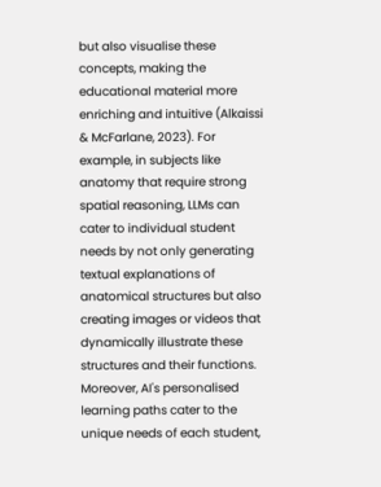but also visualise these concepts, making the educational material more enriching and intuitive (Alkaissi & McFarlane, 2023). For example, in subjects like anatomy that require strong spatial reasoning, LLMs can cater to individual student needs by not only generating textual explanations of anatomical structures but also creating images or videos that dynamically illustrate these structures and their functions. Moreover, AI's personalised learning paths cater to the unique needs of each student,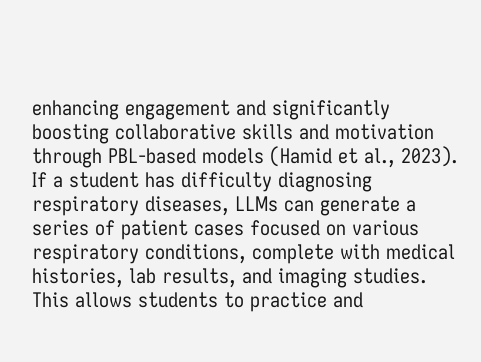enhancing engagement and significantly boosting collaborative skills and motivation through PBL-based models (Hamid et al., 2023). If a student has difficulty diagnosing respiratory diseases, LLMs can generate a series of patient cases focused on various respiratory conditions, complete with medical histories, lab results, and imaging studies. This allows students to practice and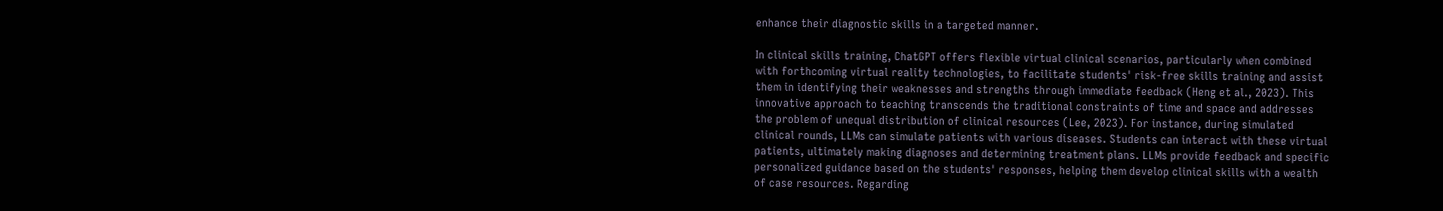enhance their diagnostic skills in a targeted manner.

In clinical skills training, ChatGPT offers flexible virtual clinical scenarios, particularly when combined with forthcoming virtual reality technologies, to facilitate students' risk-free skills training and assist them in identifying their weaknesses and strengths through immediate feedback (Heng et al., 2023). This innovative approach to teaching transcends the traditional constraints of time and space and addresses the problem of unequal distribution of clinical resources (Lee, 2023). For instance, during simulated clinical rounds, LLMs can simulate patients with various diseases. Students can interact with these virtual patients, ultimately making diagnoses and determining treatment plans. LLMs provide feedback and specific personalized guidance based on the students' responses, helping them develop clinical skills with a wealth of case resources. Regarding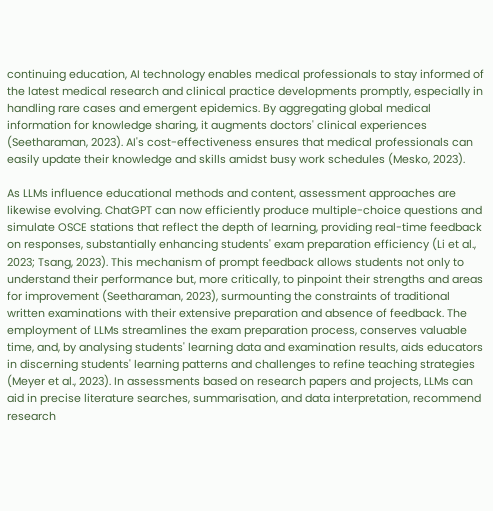continuing education, AI technology enables medical professionals to stay informed of the latest medical research and clinical practice developments promptly, especially in handling rare cases and emergent epidemics. By aggregating global medical information for knowledge sharing, it augments doctors' clinical experiences (Seetharaman, 2023). AI's cost-effectiveness ensures that medical professionals can easily update their knowledge and skills amidst busy work schedules (Mesko, 2023).

As LLMs influence educational methods and content, assessment approaches are likewise evolving. ChatGPT can now efficiently produce multiple-choice questions and simulate OSCE stations that reflect the depth of learning, providing real-time feedback on responses, substantially enhancing students' exam preparation efficiency (Li et al., 2023; Tsang, 2023). This mechanism of prompt feedback allows students not only to understand their performance but, more critically, to pinpoint their strengths and areas for improvement (Seetharaman, 2023), surmounting the constraints of traditional written examinations with their extensive preparation and absence of feedback. The employment of LLMs streamlines the exam preparation process, conserves valuable time, and, by analysing students' learning data and examination results, aids educators in discerning students' learning patterns and challenges to refine teaching strategies (Meyer et al., 2023). In assessments based on research papers and projects, LLMs can aid in precise literature searches, summarisation, and data interpretation, recommend research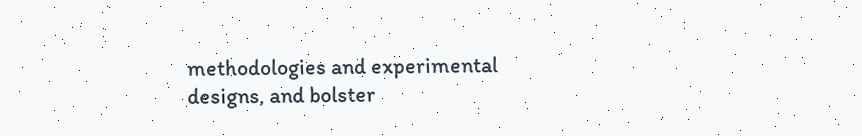methodologies and experimental designs, and bolster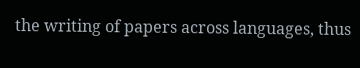the writing of papers across languages, thus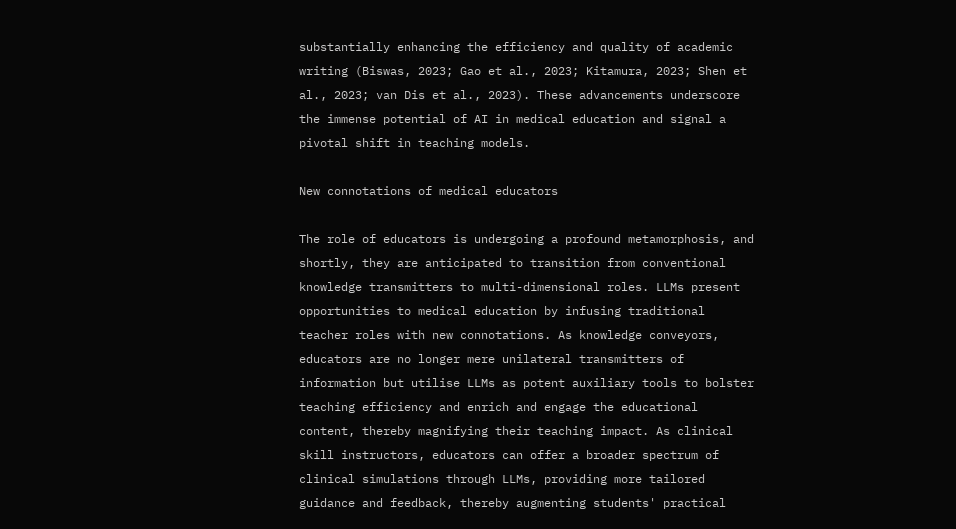substantially enhancing the efficiency and quality of academic writing (Biswas, 2023; Gao et al., 2023; Kitamura, 2023; Shen et al., 2023; van Dis et al., 2023). These advancements underscore the immense potential of AI in medical education and signal a pivotal shift in teaching models.

New connotations of medical educators

The role of educators is undergoing a profound metamorphosis, and shortly, they are anticipated to transition from conventional knowledge transmitters to multi-dimensional roles. LLMs present opportunities to medical education by infusing traditional teacher roles with new connotations. As knowledge conveyors, educators are no longer mere unilateral transmitters of information but utilise LLMs as potent auxiliary tools to bolster teaching efficiency and enrich and engage the educational content, thereby magnifying their teaching impact. As clinical skill instructors, educators can offer a broader spectrum of clinical simulations through LLMs, providing more tailored guidance and feedback, thereby augmenting students' practical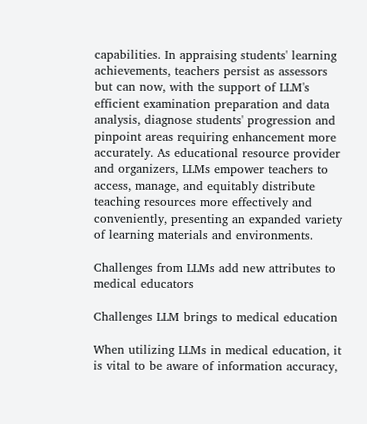capabilities. In appraising students' learning achievements, teachers persist as assessors but can now, with the support of LLM's efficient examination preparation and data analysis, diagnose students' progression and pinpoint areas requiring enhancement more accurately. As educational resource provider and organizers, LLMs empower teachers to access, manage, and equitably distribute teaching resources more effectively and conveniently, presenting an expanded variety of learning materials and environments.

Challenges from LLMs add new attributes to medical educators

Challenges LLM brings to medical education

When utilizing LLMs in medical education, it is vital to be aware of information accuracy,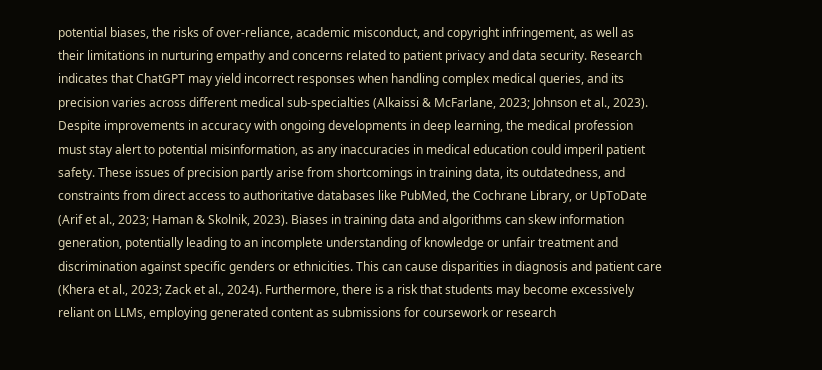potential biases, the risks of over-reliance, academic misconduct, and copyright infringement, as well as their limitations in nurturing empathy and concerns related to patient privacy and data security. Research indicates that ChatGPT may yield incorrect responses when handling complex medical queries, and its precision varies across different medical sub-specialties (Alkaissi & McFarlane, 2023; Johnson et al., 2023). Despite improvements in accuracy with ongoing developments in deep learning, the medical profession must stay alert to potential misinformation, as any inaccuracies in medical education could imperil patient safety. These issues of precision partly arise from shortcomings in training data, its outdatedness, and constraints from direct access to authoritative databases like PubMed, the Cochrane Library, or UpToDate (Arif et al., 2023; Haman & Skolnik, 2023). Biases in training data and algorithms can skew information generation, potentially leading to an incomplete understanding of knowledge or unfair treatment and discrimination against specific genders or ethnicities. This can cause disparities in diagnosis and patient care (Khera et al., 2023; Zack et al., 2024). Furthermore, there is a risk that students may become excessively reliant on LLMs, employing generated content as submissions for coursework or research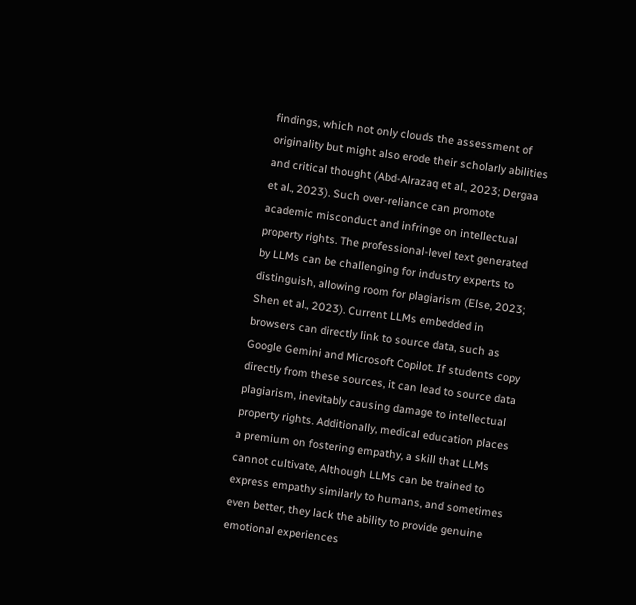findings, which not only clouds the assessment of originality but might also erode their scholarly abilities and critical thought (Abd-Alrazaq et al., 2023; Dergaa et al., 2023). Such over-reliance can promote academic misconduct and infringe on intellectual property rights. The professional-level text generated by LLMs can be challenging for industry experts to distinguish, allowing room for plagiarism (Else, 2023; Shen et al., 2023). Current LLMs embedded in browsers can directly link to source data, such as Google Gemini and Microsoft Copilot. If students copy directly from these sources, it can lead to source data plagiarism, inevitably causing damage to intellectual property rights. Additionally, medical education places a premium on fostering empathy, a skill that LLMs cannot cultivate, Although LLMs can be trained to express empathy similarly to humans, and sometimes even better, they lack the ability to provide genuine emotional experiences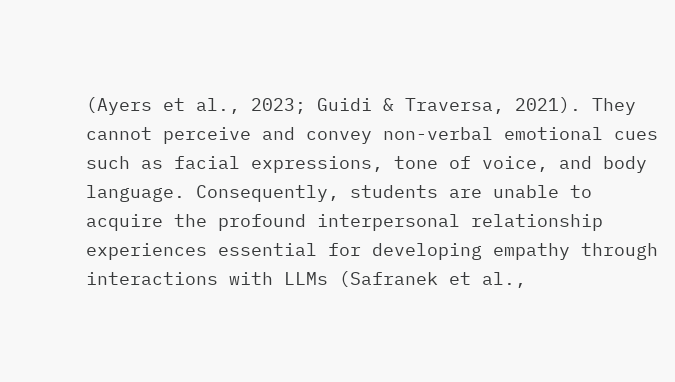(Ayers et al., 2023; Guidi & Traversa, 2021). They cannot perceive and convey non-verbal emotional cues such as facial expressions, tone of voice, and body language. Consequently, students are unable to acquire the profound interpersonal relationship experiences essential for developing empathy through interactions with LLMs (Safranek et al.,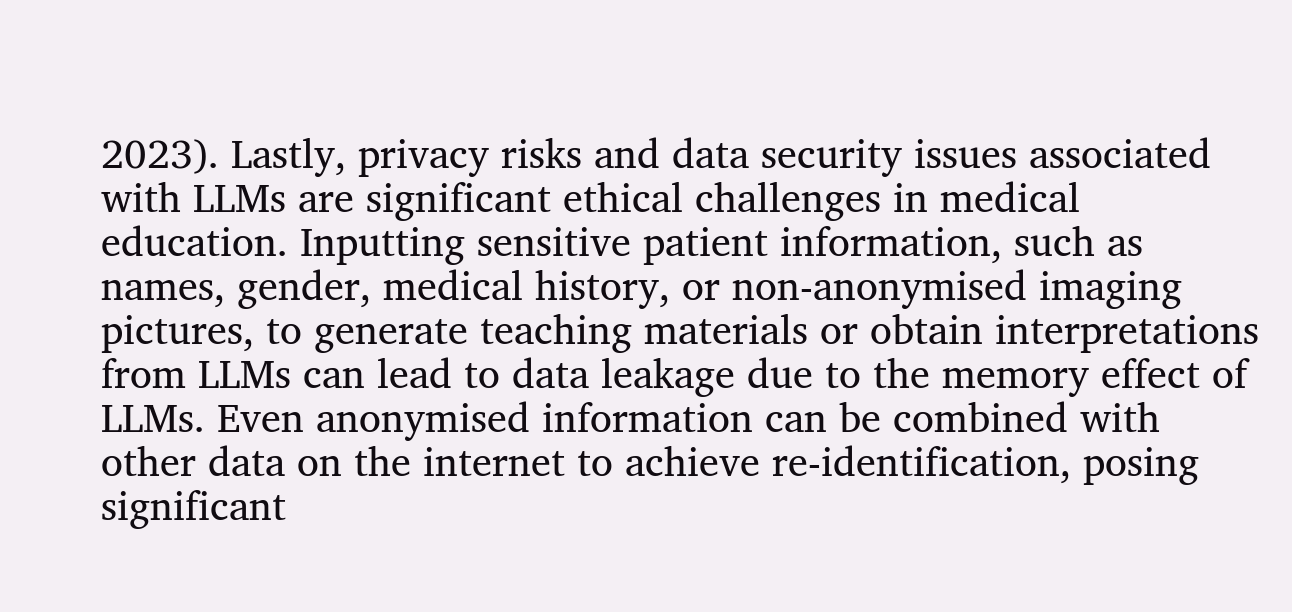2023). Lastly, privacy risks and data security issues associated with LLMs are significant ethical challenges in medical education. Inputting sensitive patient information, such as names, gender, medical history, or non-anonymised imaging pictures, to generate teaching materials or obtain interpretations from LLMs can lead to data leakage due to the memory effect of LLMs. Even anonymised information can be combined with other data on the internet to achieve re-identification, posing significant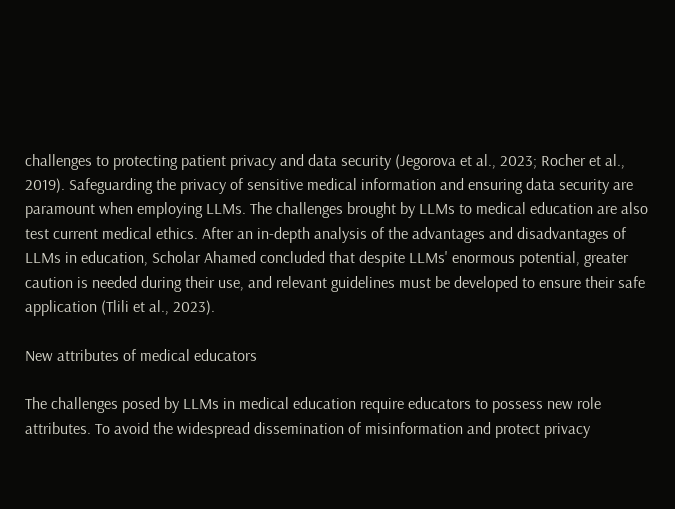challenges to protecting patient privacy and data security (Jegorova et al., 2023; Rocher et al., 2019). Safeguarding the privacy of sensitive medical information and ensuring data security are paramount when employing LLMs. The challenges brought by LLMs to medical education are also test current medical ethics. After an in-depth analysis of the advantages and disadvantages of LLMs in education, Scholar Ahamed concluded that despite LLMs' enormous potential, greater caution is needed during their use, and relevant guidelines must be developed to ensure their safe application (Tlili et al., 2023).

New attributes of medical educators

The challenges posed by LLMs in medical education require educators to possess new role attributes. To avoid the widespread dissemination of misinformation and protect privacy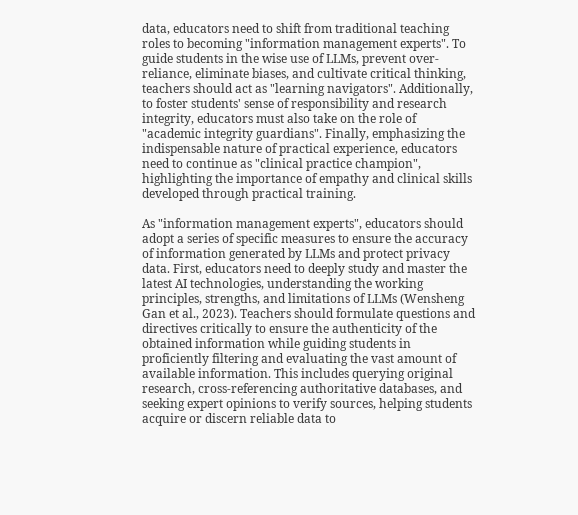data, educators need to shift from traditional teaching roles to becoming "information management experts". To guide students in the wise use of LLMs, prevent over-reliance, eliminate biases, and cultivate critical thinking, teachers should act as "learning navigators". Additionally, to foster students' sense of responsibility and research integrity, educators must also take on the role of "academic integrity guardians". Finally, emphasizing the indispensable nature of practical experience, educators need to continue as "clinical practice champion", highlighting the importance of empathy and clinical skills developed through practical training.

As "information management experts", educators should adopt a series of specific measures to ensure the accuracy of information generated by LLMs and protect privacy data. First, educators need to deeply study and master the latest AI technologies, understanding the working principles, strengths, and limitations of LLMs (Wensheng Gan et al., 2023). Teachers should formulate questions and directives critically to ensure the authenticity of the obtained information while guiding students in proficiently filtering and evaluating the vast amount of available information. This includes querying original research, cross-referencing authoritative databases, and seeking expert opinions to verify sources, helping students acquire or discern reliable data to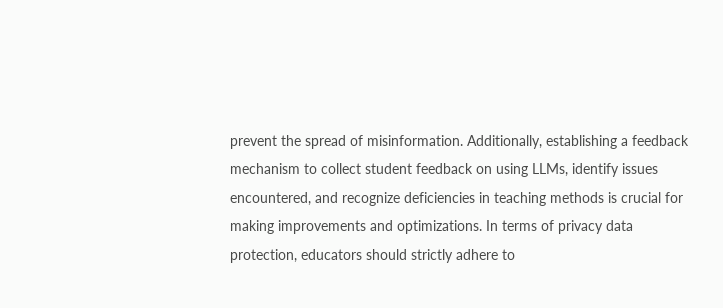prevent the spread of misinformation. Additionally, establishing a feedback mechanism to collect student feedback on using LLMs, identify issues encountered, and recognize deficiencies in teaching methods is crucial for making improvements and optimizations. In terms of privacy data protection, educators should strictly adhere to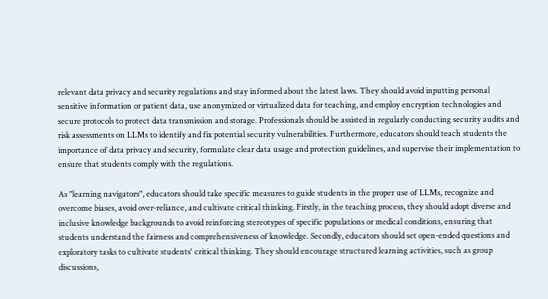relevant data privacy and security regulations and stay informed about the latest laws. They should avoid inputting personal sensitive information or patient data, use anonymized or virtualized data for teaching, and employ encryption technologies and secure protocols to protect data transmission and storage. Professionals should be assisted in regularly conducting security audits and risk assessments on LLMs to identify and fix potential security vulnerabilities. Furthermore, educators should teach students the importance of data privacy and security, formulate clear data usage and protection guidelines, and supervise their implementation to ensure that students comply with the regulations.

As "learning navigators", educators should take specific measures to guide students in the proper use of LLMs, recognize and overcome biases, avoid over-reliance, and cultivate critical thinking. Firstly, in the teaching process, they should adopt diverse and inclusive knowledge backgrounds to avoid reinforcing stereotypes of specific populations or medical conditions, ensuring that students understand the fairness and comprehensiveness of knowledge. Secondly, educators should set open-ended questions and exploratory tasks to cultivate students' critical thinking. They should encourage structured learning activities, such as group discussions,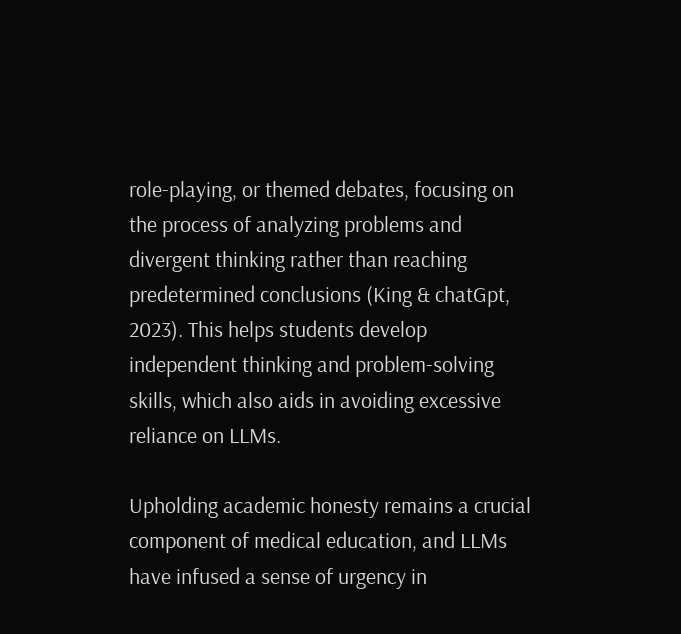role-playing, or themed debates, focusing on the process of analyzing problems and divergent thinking rather than reaching predetermined conclusions (King & chatGpt, 2023). This helps students develop independent thinking and problem-solving skills, which also aids in avoiding excessive reliance on LLMs.

Upholding academic honesty remains a crucial component of medical education, and LLMs have infused a sense of urgency in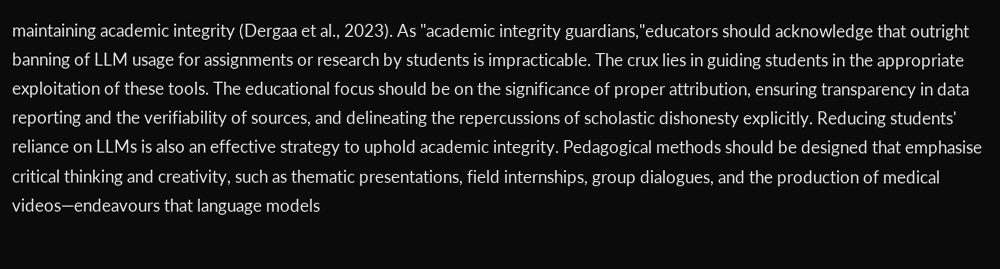maintaining academic integrity (Dergaa et al., 2023). As "academic integrity guardians,"educators should acknowledge that outright banning of LLM usage for assignments or research by students is impracticable. The crux lies in guiding students in the appropriate exploitation of these tools. The educational focus should be on the significance of proper attribution, ensuring transparency in data reporting and the verifiability of sources, and delineating the repercussions of scholastic dishonesty explicitly. Reducing students' reliance on LLMs is also an effective strategy to uphold academic integrity. Pedagogical methods should be designed that emphasise critical thinking and creativity, such as thematic presentations, field internships, group dialogues, and the production of medical videos—endeavours that language models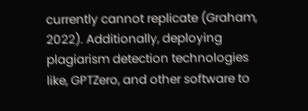currently cannot replicate (Graham, 2022). Additionally, deploying plagiarism detection technologies like, GPTZero, and other software to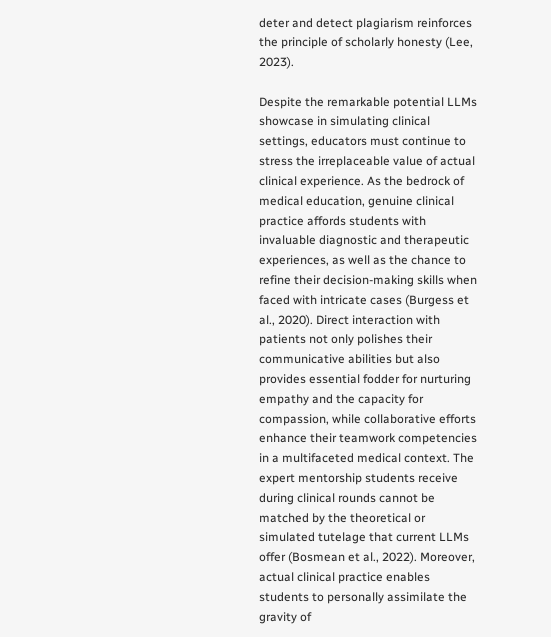deter and detect plagiarism reinforces the principle of scholarly honesty (Lee, 2023).

Despite the remarkable potential LLMs showcase in simulating clinical settings, educators must continue to stress the irreplaceable value of actual clinical experience. As the bedrock of medical education, genuine clinical practice affords students with invaluable diagnostic and therapeutic experiences, as well as the chance to refine their decision-making skills when faced with intricate cases (Burgess et al., 2020). Direct interaction with patients not only polishes their communicative abilities but also provides essential fodder for nurturing empathy and the capacity for compassion, while collaborative efforts enhance their teamwork competencies in a multifaceted medical context. The expert mentorship students receive during clinical rounds cannot be matched by the theoretical or simulated tutelage that current LLMs offer (Bosmean et al., 2022). Moreover, actual clinical practice enables students to personally assimilate the gravity of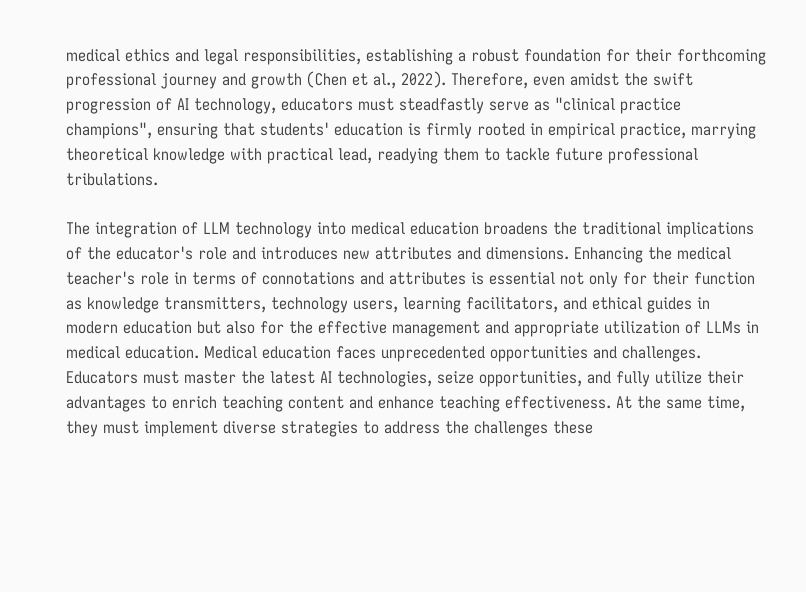medical ethics and legal responsibilities, establishing a robust foundation for their forthcoming professional journey and growth (Chen et al., 2022). Therefore, even amidst the swift progression of AI technology, educators must steadfastly serve as "clinical practice champions", ensuring that students' education is firmly rooted in empirical practice, marrying theoretical knowledge with practical lead, readying them to tackle future professional tribulations.

The integration of LLM technology into medical education broadens the traditional implications of the educator's role and introduces new attributes and dimensions. Enhancing the medical teacher's role in terms of connotations and attributes is essential not only for their function as knowledge transmitters, technology users, learning facilitators, and ethical guides in modern education but also for the effective management and appropriate utilization of LLMs in medical education. Medical education faces unprecedented opportunities and challenges. Educators must master the latest AI technologies, seize opportunities, and fully utilize their advantages to enrich teaching content and enhance teaching effectiveness. At the same time, they must implement diverse strategies to address the challenges these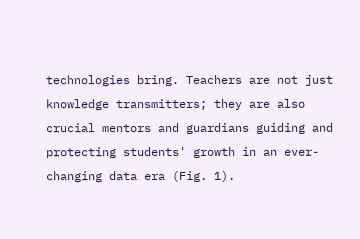technologies bring. Teachers are not just knowledge transmitters; they are also crucial mentors and guardians guiding and protecting students' growth in an ever-changing data era (Fig. 1).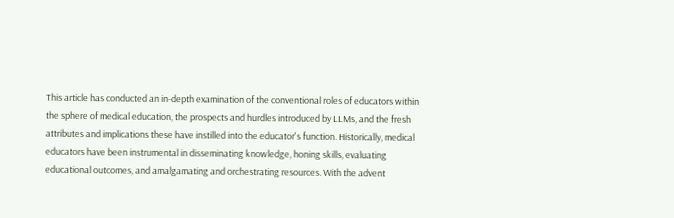This article has conducted an in-depth examination of the conventional roles of educators within the sphere of medical education, the prospects and hurdles introduced by LLMs, and the fresh attributes and implications these have instilled into the educator's function. Historically, medical educators have been instrumental in disseminating knowledge, honing skills, evaluating educational outcomes, and amalgamating and orchestrating resources. With the advent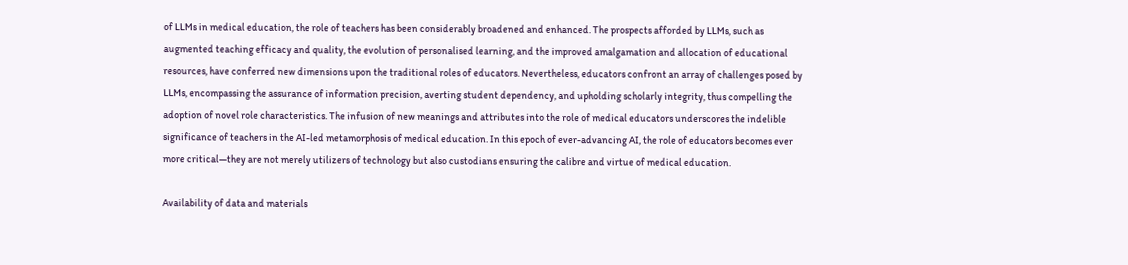of LLMs in medical education, the role of teachers has been considerably broadened and enhanced. The prospects afforded by LLMs, such as augmented teaching efficacy and quality, the evolution of personalised learning, and the improved amalgamation and allocation of educational resources, have conferred new dimensions upon the traditional roles of educators. Nevertheless, educators confront an array of challenges posed by LLMs, encompassing the assurance of information precision, averting student dependency, and upholding scholarly integrity, thus compelling the adoption of novel role characteristics. The infusion of new meanings and attributes into the role of medical educators underscores the indelible significance of teachers in the AI-led metamorphosis of medical education. In this epoch of ever-advancing AI, the role of educators becomes ever more critical—they are not merely utilizers of technology but also custodians ensuring the calibre and virtue of medical education.

Availability of data and materials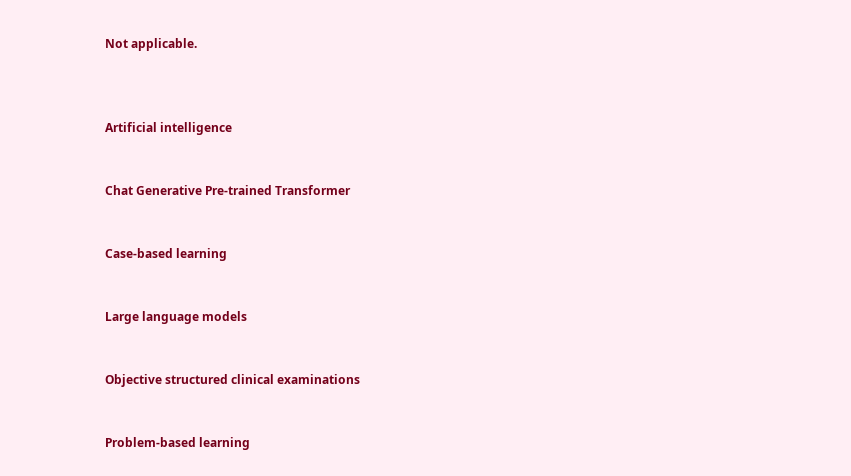Not applicable.



Artificial intelligence


Chat Generative Pre-trained Transformer


Case-based learning


Large language models


Objective structured clinical examinations


Problem-based learning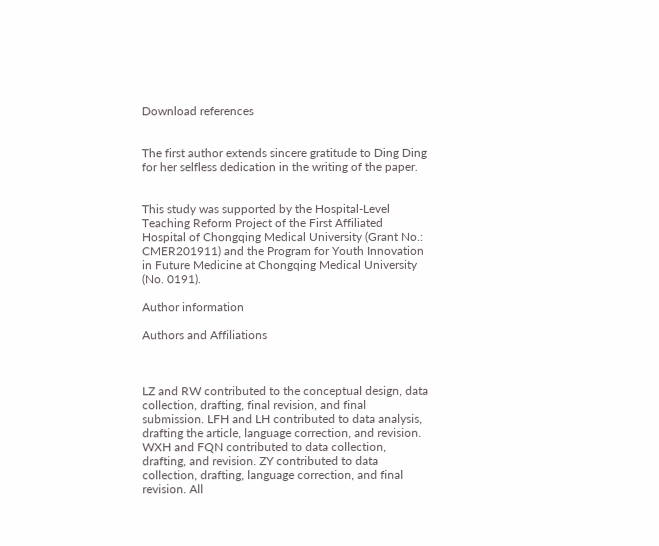Download references


The first author extends sincere gratitude to Ding Ding for her selfless dedication in the writing of the paper.


This study was supported by the Hospital-Level Teaching Reform Project of the First Affiliated Hospital of Chongqing Medical University (Grant No.: CMER201911) and the Program for Youth Innovation in Future Medicine at Chongqing Medical University (No. 0191).

Author information

Authors and Affiliations



LZ and RW contributed to the conceptual design, data collection, drafting, final revision, and final submission. LFH and LH contributed to data analysis, drafting the article, language correction, and revision. WXH and FQN contributed to data collection, drafting, and revision. ZY contributed to data collection, drafting, language correction, and final revision. All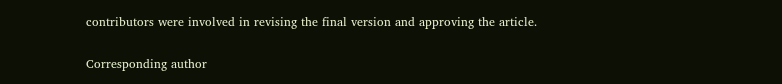contributors were involved in revising the final version and approving the article.

Corresponding author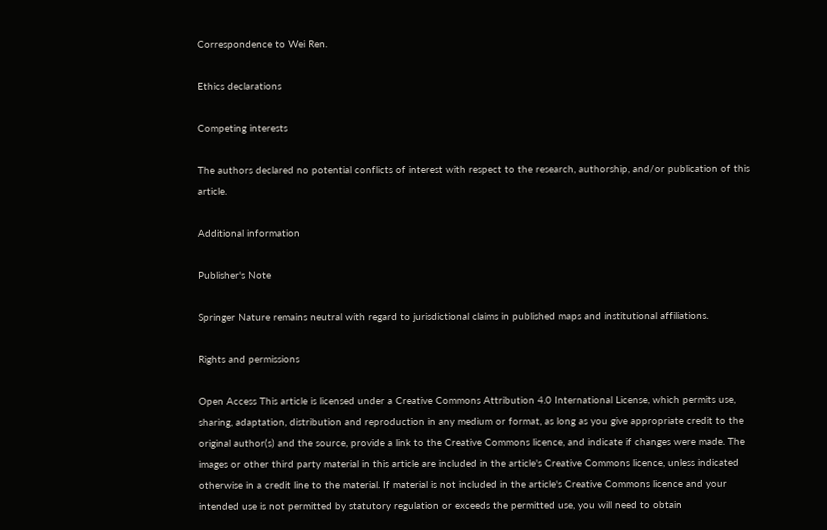Correspondence to Wei Ren.

Ethics declarations

Competing interests

The authors declared no potential conflicts of interest with respect to the research, authorship, and/or publication of this article.

Additional information

Publisher's Note

Springer Nature remains neutral with regard to jurisdictional claims in published maps and institutional affiliations.

Rights and permissions

Open Access This article is licensed under a Creative Commons Attribution 4.0 International License, which permits use, sharing, adaptation, distribution and reproduction in any medium or format, as long as you give appropriate credit to the original author(s) and the source, provide a link to the Creative Commons licence, and indicate if changes were made. The images or other third party material in this article are included in the article's Creative Commons licence, unless indicated otherwise in a credit line to the material. If material is not included in the article's Creative Commons licence and your intended use is not permitted by statutory regulation or exceeds the permitted use, you will need to obtain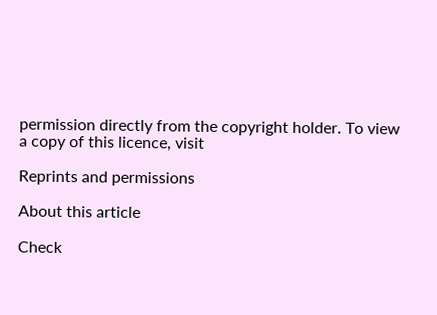permission directly from the copyright holder. To view a copy of this licence, visit

Reprints and permissions

About this article

Check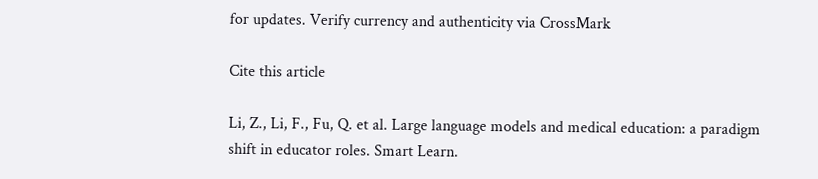for updates. Verify currency and authenticity via CrossMark

Cite this article

Li, Z., Li, F., Fu, Q. et al. Large language models and medical education: a paradigm shift in educator roles. Smart Learn.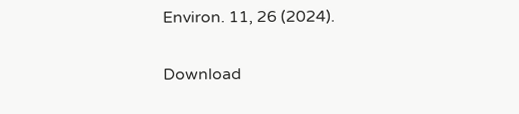Environ. 11, 26 (2024).

Download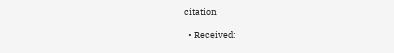citation

  • Received: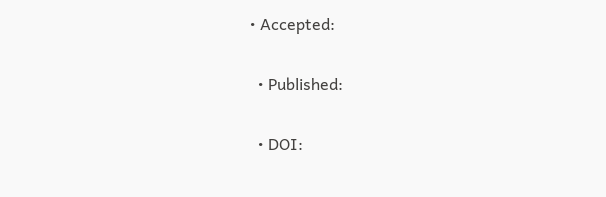• Accepted:

  • Published:

  • DOI: